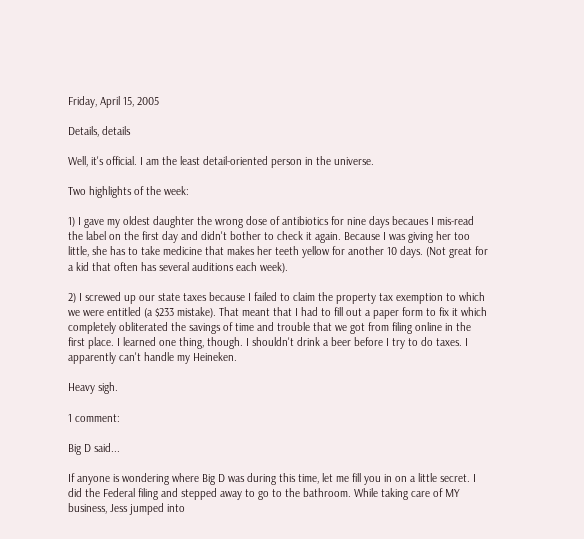Friday, April 15, 2005

Details, details

Well, it's official. I am the least detail-oriented person in the universe.

Two highlights of the week:

1) I gave my oldest daughter the wrong dose of antibiotics for nine days becaues I mis-read the label on the first day and didn't bother to check it again. Because I was giving her too little, she has to take medicine that makes her teeth yellow for another 10 days. (Not great for a kid that often has several auditions each week).

2) I screwed up our state taxes because I failed to claim the property tax exemption to which we were entitled (a $233 mistake). That meant that I had to fill out a paper form to fix it which completely obliterated the savings of time and trouble that we got from filing online in the first place. I learned one thing, though. I shouldn't drink a beer before I try to do taxes. I apparently can't handle my Heineken.

Heavy sigh.

1 comment:

Big D said...

If anyone is wondering where Big D was during this time, let me fill you in on a little secret. I did the Federal filing and stepped away to go to the bathroom. While taking care of MY business, Jess jumped into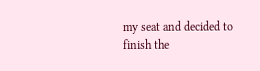my seat and decided to finish the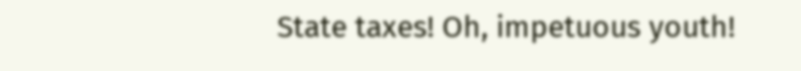State taxes! Oh, impetuous youth!